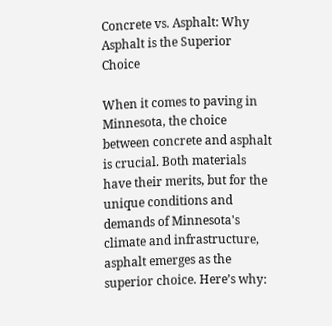Concrete vs. Asphalt: Why Asphalt is the Superior Choice

When it comes to paving in Minnesota, the choice between concrete and asphalt is crucial. Both materials have their merits, but for the unique conditions and demands of Minnesota's climate and infrastructure, asphalt emerges as the superior choice. Here’s why: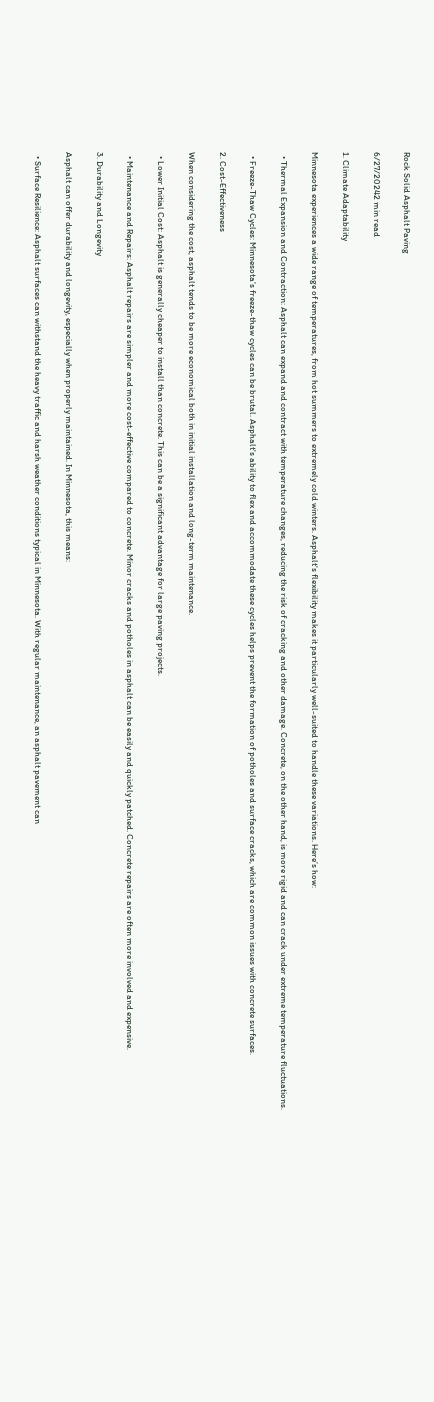Rock Solid Asphalt Paving

6/27/20242 min read

1. Climate Adaptability

Minnesota experiences a wide range of temperatures, from hot summers to extremely cold winters. Asphalt's flexibility makes it particularly well-suited to handle these variations. Here’s how:

  • Thermal Expansion and Contraction: Asphalt can expand and contract with temperature changes, reducing the risk of cracking and other damage. Concrete, on the other hand, is more rigid and can crack under extreme temperature fluctuations.

  • Freeze-Thaw Cycles: Minnesota’s freeze-thaw cycles can be brutal. Asphalt's ability to flex and accommodate these cycles helps prevent the formation of potholes and surface cracks, which are common issues with concrete surfaces.

2. Cost-Effectiveness

When considering the cost, asphalt tends to be more economical both in initial installation and long-term maintenance.

  • Lower Initial Cost: Asphalt is generally cheaper to install than concrete. This can be a significant advantage for large paving projects.

  • Maintenance and Repairs: Asphalt repairs are simpler and more cost-effective compared to concrete. Minor cracks and potholes in asphalt can be easily and quickly patched. Concrete repairs are often more involved and expensive.

3. Durability and Longevity

Asphalt can offer durability and longevity, especially when properly maintained. In Minnesota, this means:

  • Surface Resilience: Asphalt surfaces can withstand the heavy traffic and harsh weather conditions typical in Minnesota. With regular maintenance, an asphalt pavement can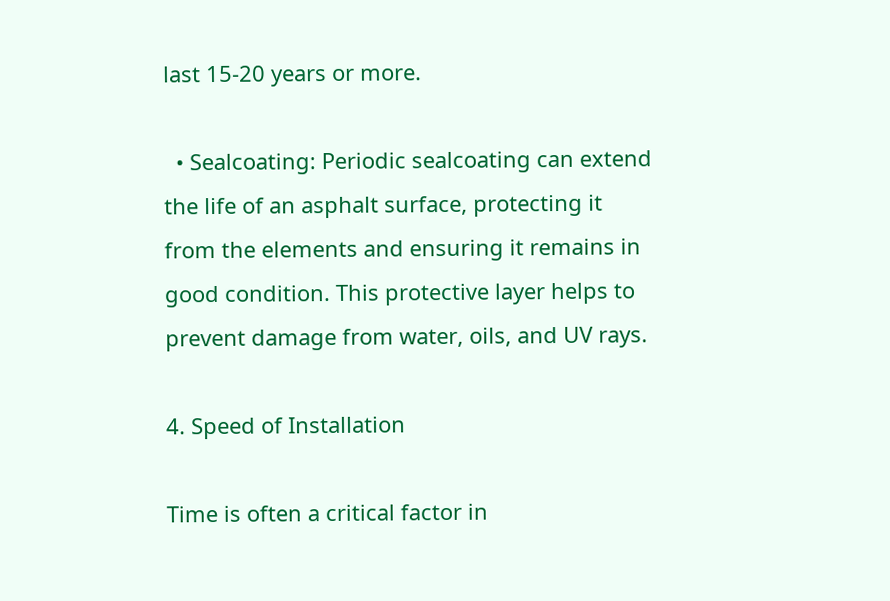last 15-20 years or more.

  • Sealcoating: Periodic sealcoating can extend the life of an asphalt surface, protecting it from the elements and ensuring it remains in good condition. This protective layer helps to prevent damage from water, oils, and UV rays.

4. Speed of Installation

Time is often a critical factor in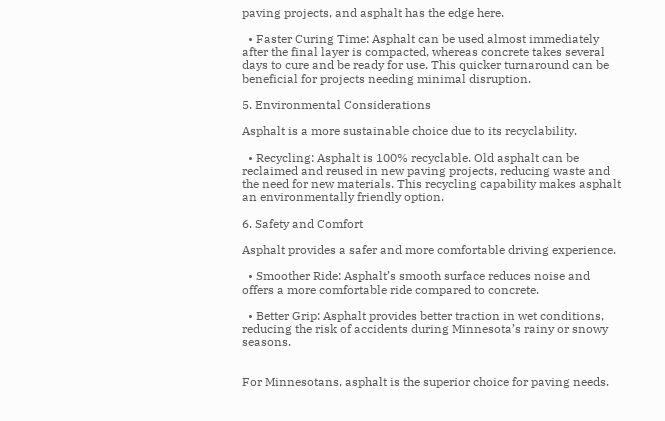paving projects, and asphalt has the edge here.

  • Faster Curing Time: Asphalt can be used almost immediately after the final layer is compacted, whereas concrete takes several days to cure and be ready for use. This quicker turnaround can be beneficial for projects needing minimal disruption.

5. Environmental Considerations

Asphalt is a more sustainable choice due to its recyclability.

  • Recycling: Asphalt is 100% recyclable. Old asphalt can be reclaimed and reused in new paving projects, reducing waste and the need for new materials. This recycling capability makes asphalt an environmentally friendly option.

6. Safety and Comfort

Asphalt provides a safer and more comfortable driving experience.

  • Smoother Ride: Asphalt’s smooth surface reduces noise and offers a more comfortable ride compared to concrete.

  • Better Grip: Asphalt provides better traction in wet conditions, reducing the risk of accidents during Minnesota’s rainy or snowy seasons.


For Minnesotans, asphalt is the superior choice for paving needs.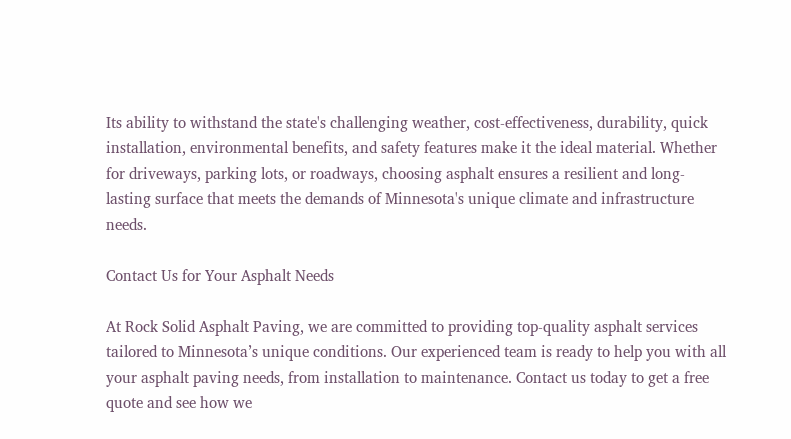Its ability to withstand the state's challenging weather, cost-effectiveness, durability, quick installation, environmental benefits, and safety features make it the ideal material. Whether for driveways, parking lots, or roadways, choosing asphalt ensures a resilient and long-lasting surface that meets the demands of Minnesota's unique climate and infrastructure needs.

Contact Us for Your Asphalt Needs

At Rock Solid Asphalt Paving, we are committed to providing top-quality asphalt services tailored to Minnesota’s unique conditions. Our experienced team is ready to help you with all your asphalt paving needs, from installation to maintenance. Contact us today to get a free quote and see how we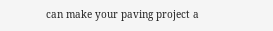can make your paving project a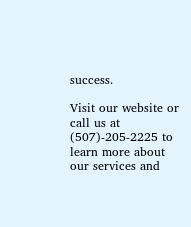success.

Visit our website or call us at (507)-205-2225 to learn more about our services and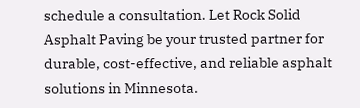schedule a consultation. Let Rock Solid Asphalt Paving be your trusted partner for durable, cost-effective, and reliable asphalt solutions in Minnesota.